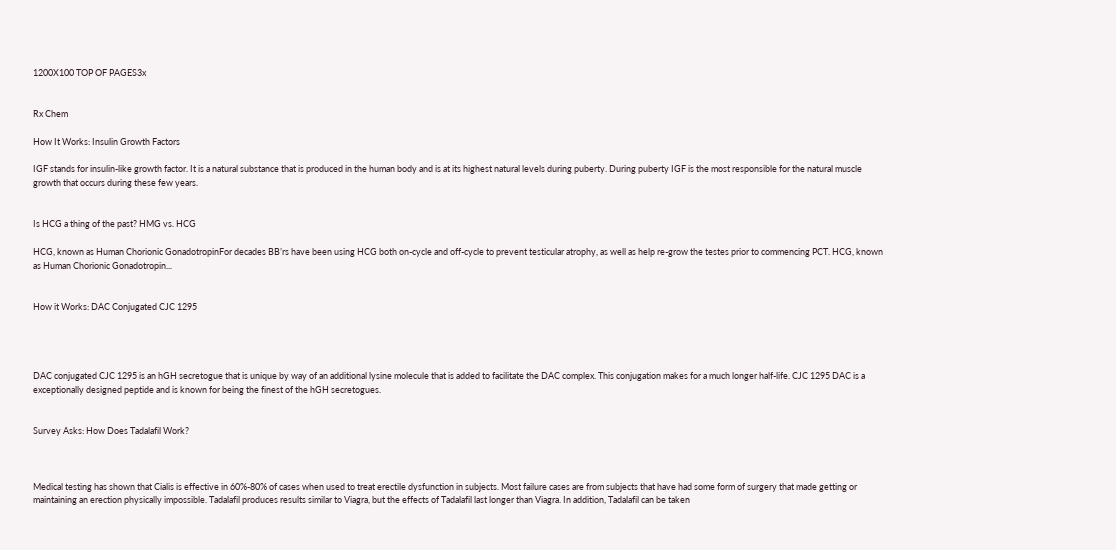1200X100 TOP OF PAGES3x


Rx Chem

How It Works: Insulin Growth Factors

IGF stands for insulin-like growth factor. It is a natural substance that is produced in the human body and is at its highest natural levels during puberty. During puberty IGF is the most responsible for the natural muscle growth that occurs during these few years.


Is HCG a thing of the past? HMG vs. HCG

HCG, known as Human Chorionic GonadotropinFor decades BB’rs have been using HCG both on-cycle and off-cycle to prevent testicular atrophy, as well as help re-grow the testes prior to commencing PCT. HCG, known as Human Chorionic Gonadotropin...


How it Works: DAC Conjugated CJC 1295




DAC conjugated CJC 1295 is an hGH secretogue that is unique by way of an additional lysine molecule that is added to facilitate the DAC complex. This conjugation makes for a much longer half-life. CJC 1295 DAC is a exceptionally designed peptide and is known for being the finest of the hGH secretogues.


Survey Asks: How Does Tadalafil Work?



Medical testing has shown that Cialis is effective in 60%-80% of cases when used to treat erectile dysfunction in subjects. Most failure cases are from subjects that have had some form of surgery that made getting or maintaining an erection physically impossible. Tadalafil produces results similar to Viagra, but the effects of Tadalafil last longer than Viagra. In addition, Tadalafil can be taken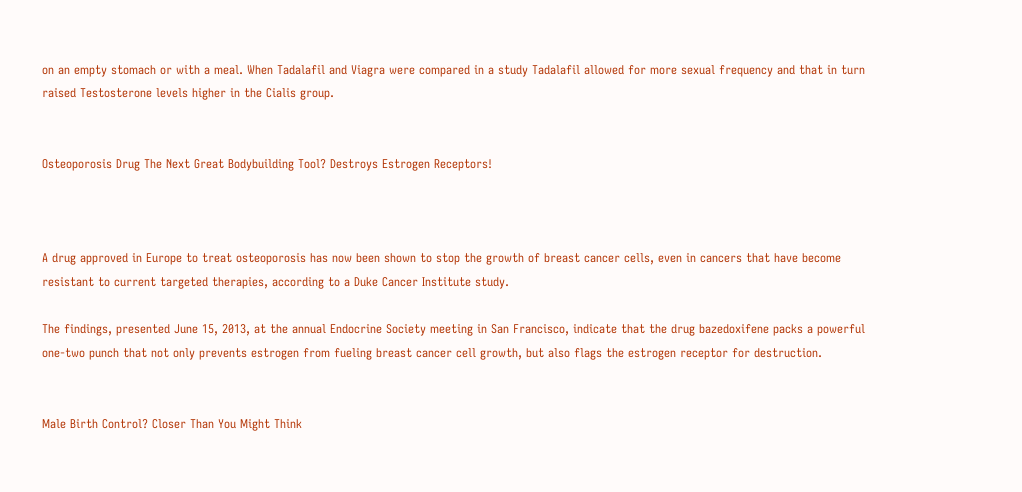on an empty stomach or with a meal. When Tadalafil and Viagra were compared in a study Tadalafil allowed for more sexual frequency and that in turn raised Testosterone levels higher in the Cialis group.


Osteoporosis Drug The Next Great Bodybuilding Tool? Destroys Estrogen Receptors!



A drug approved in Europe to treat osteoporosis has now been shown to stop the growth of breast cancer cells, even in cancers that have become resistant to current targeted therapies, according to a Duke Cancer Institute study.

The findings, presented June 15, 2013, at the annual Endocrine Society meeting in San Francisco, indicate that the drug bazedoxifene packs a powerful one-two punch that not only prevents estrogen from fueling breast cancer cell growth, but also flags the estrogen receptor for destruction.


Male Birth Control? Closer Than You Might Think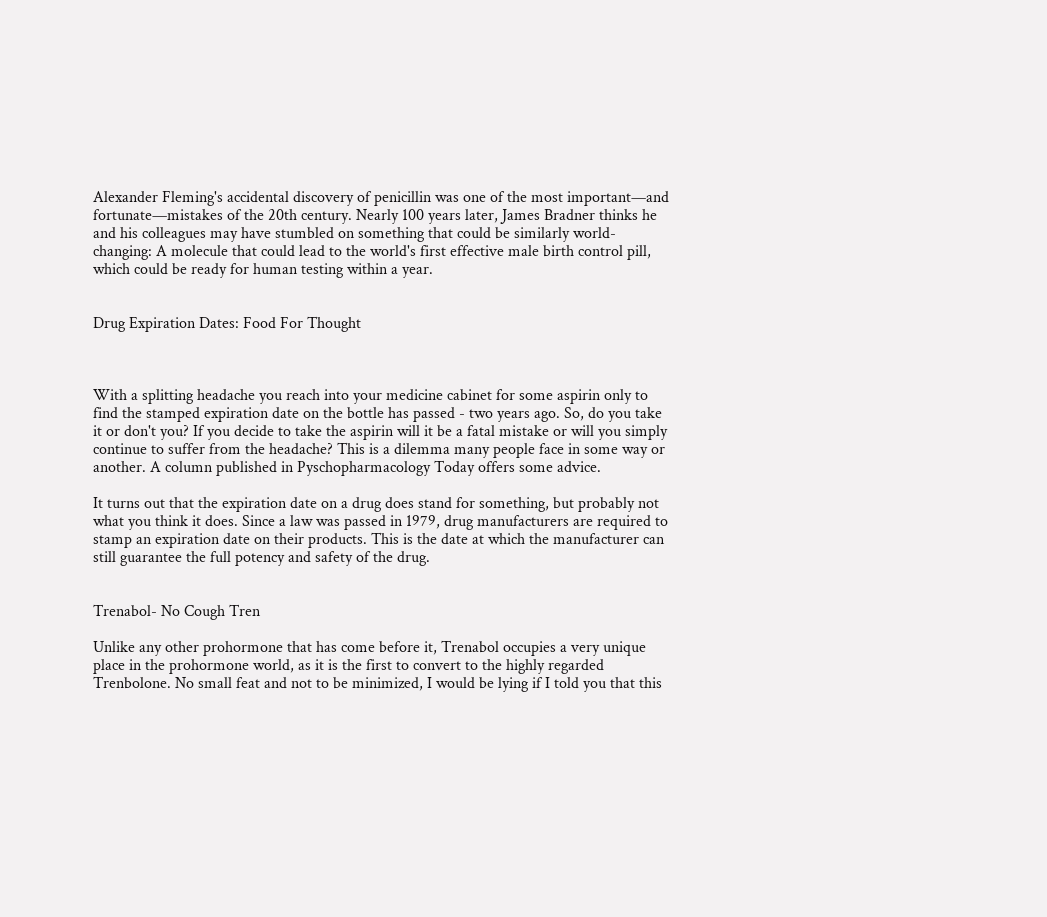Alexander Fleming's accidental discovery of penicillin was one of the most important—and fortunate—mistakes of the 20th century. Nearly 100 years later, James Bradner thinks he and his colleagues may have stumbled on something that could be similarly world-changing: A molecule that could lead to the world's first effective male birth control pill, which could be ready for human testing within a year.


Drug Expiration Dates: Food For Thought



With a splitting headache you reach into your medicine cabinet for some aspirin only to find the stamped expiration date on the bottle has passed - two years ago. So, do you take it or don't you? If you decide to take the aspirin will it be a fatal mistake or will you simply continue to suffer from the headache? This is a dilemma many people face in some way or another. A column published in Pyschopharmacology Today offers some advice.

It turns out that the expiration date on a drug does stand for something, but probably not what you think it does. Since a law was passed in 1979, drug manufacturers are required to stamp an expiration date on their products. This is the date at which the manufacturer can still guarantee the full potency and safety of the drug.


Trenabol- No Cough Tren

Unlike any other prohormone that has come before it, Trenabol occupies a very unique place in the prohormone world, as it is the first to convert to the highly regarded Trenbolone. No small feat and not to be minimized, I would be lying if I told you that this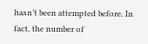hasn’t been attempted before. In fact, the number of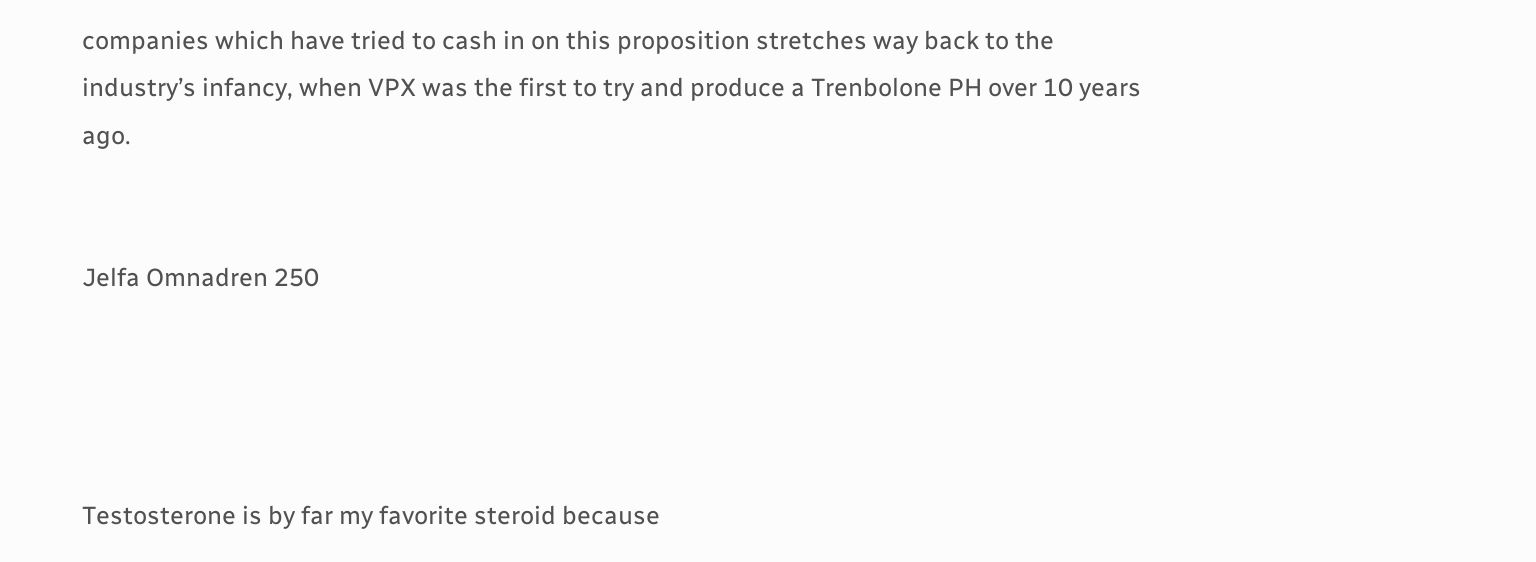companies which have tried to cash in on this proposition stretches way back to the industry’s infancy, when VPX was the first to try and produce a Trenbolone PH over 10 years ago.


Jelfa Omnadren 250




Testosterone is by far my favorite steroid because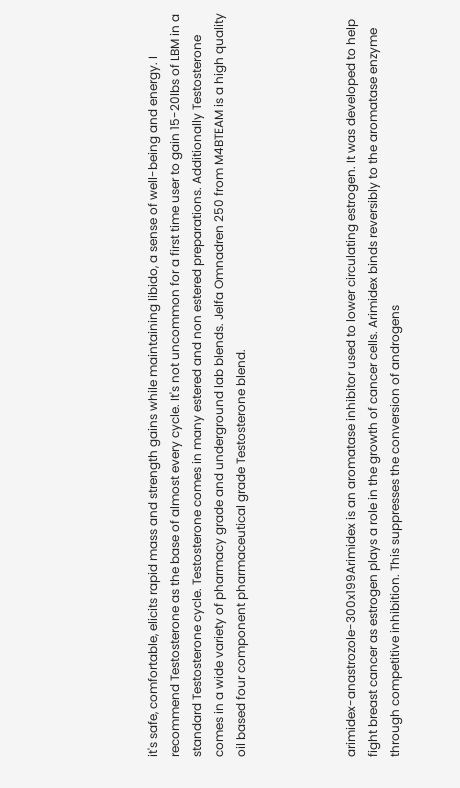it's safe, comfortable, elicits rapid mass and strength gains while maintaining libido, a sense of well-being and energy. I recommend Testosterone as the base of almost every cycle. It's not uncommon for a first time user to gain 15-20lbs of LBM in a standard Testosterone cycle. Testosterone comes in many estered and non estered preparations. Additionally Testosterone comes in a wide variety of pharmacy grade and underground lab blends. Jelfa Omnadren 250 from M4BTEAM is a high quality oil based four component pharmaceutical grade Testosterone blend.




arimidex-anastrozole-300x199Arimidex is an aromatase inhibitor used to lower circulating estrogen. It was developed to help fight breast cancer as estrogen plays a role in the growth of cancer cells. Arimidex binds reversibly to the aromatase enzyme through competitive inhibition. This suppresses the conversion of androgens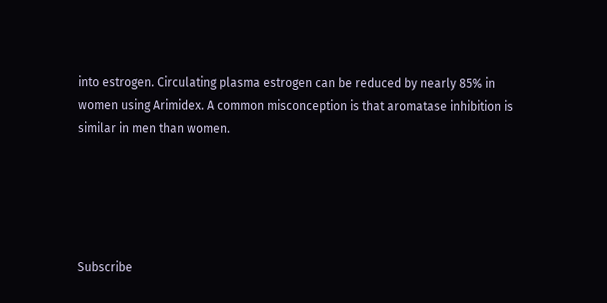into estrogen. Circulating plasma estrogen can be reduced by nearly 85% in women using Arimidex. A common misconception is that aromatase inhibition is similar in men than women.





Subscribe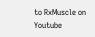to RxMuscle on Youtube